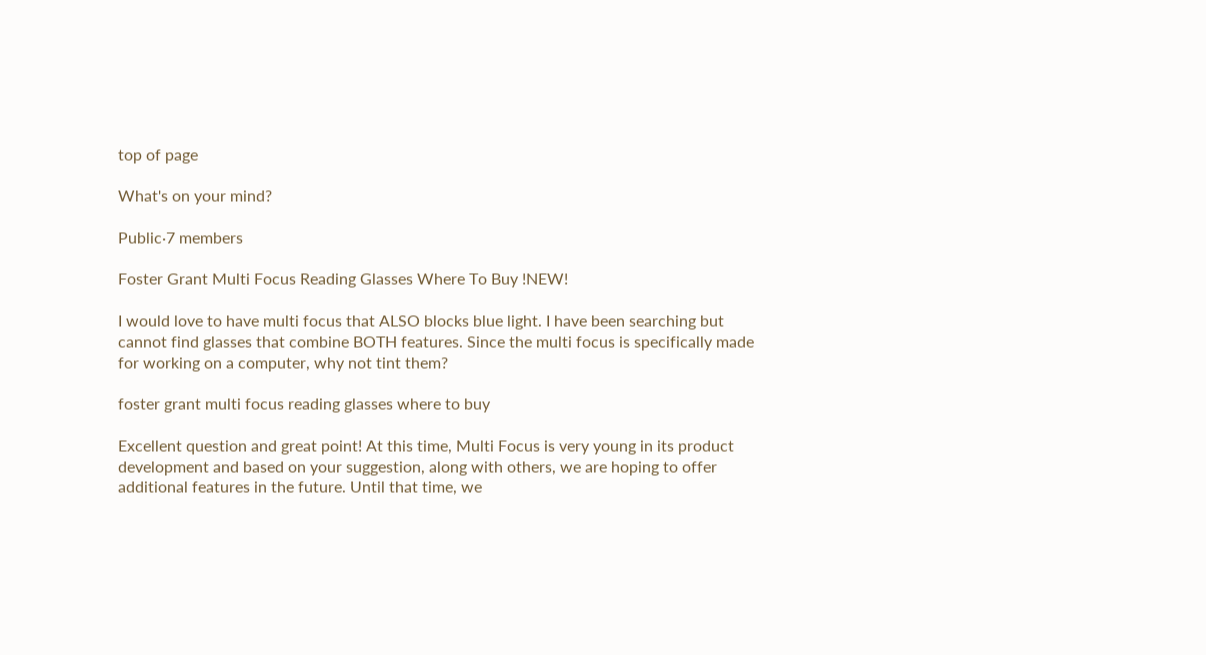top of page

What's on your mind?

Public·7 members

Foster Grant Multi Focus Reading Glasses Where To Buy !NEW!

I would love to have multi focus that ALSO blocks blue light. I have been searching but cannot find glasses that combine BOTH features. Since the multi focus is specifically made for working on a computer, why not tint them?

foster grant multi focus reading glasses where to buy

Excellent question and great point! At this time, Multi Focus is very young in its product development and based on your suggestion, along with others, we are hoping to offer additional features in the future. Until that time, we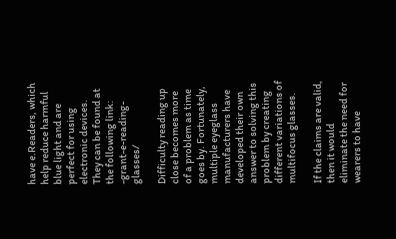have e.Readers, which help reduce harmful blue light and are perfect for using electronic devices. They can be found at the following link: -grant-e-reading-glasses/

Difficulty reading up close becomes more of a problem as time goes by. Fortunately, multiple eyeglass manufacturers have developed their own answer to solving this problem by creating different variations of multifocus glasses.

If the claims are valid, then it would eliminate the need for wearers to have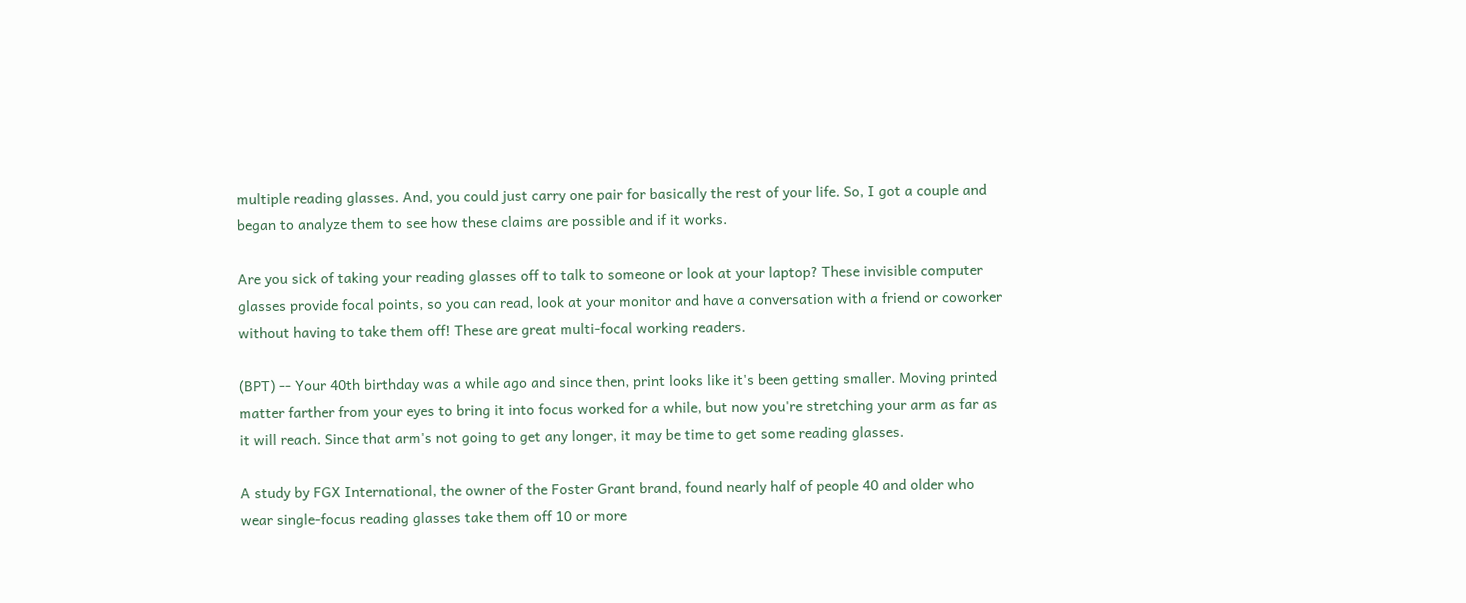multiple reading glasses. And, you could just carry one pair for basically the rest of your life. So, I got a couple and began to analyze them to see how these claims are possible and if it works.

Are you sick of taking your reading glasses off to talk to someone or look at your laptop? These invisible computer glasses provide focal points, so you can read, look at your monitor and have a conversation with a friend or coworker without having to take them off! These are great multi-focal working readers.

(BPT) -- Your 40th birthday was a while ago and since then, print looks like it's been getting smaller. Moving printed matter farther from your eyes to bring it into focus worked for a while, but now you're stretching your arm as far as it will reach. Since that arm's not going to get any longer, it may be time to get some reading glasses.

A study by FGX International, the owner of the Foster Grant brand, found nearly half of people 40 and older who wear single-focus reading glasses take them off 10 or more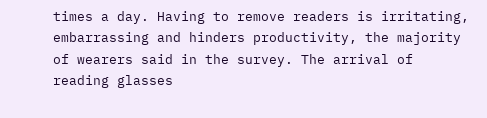times a day. Having to remove readers is irritating, embarrassing and hinders productivity, the majority of wearers said in the survey. The arrival of reading glasses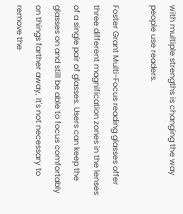with multiple strengths is changing the way people use readers.

Foster Grant Multi-Focus reading glasses offer three different magnification zones in the lenses of a single pair of glasses. Users can keep the glasses on and still be able to focus comfortably on things farther away. It's not necessary to remove the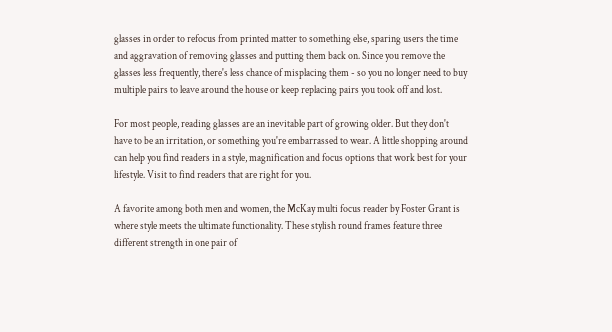glasses in order to refocus from printed matter to something else, sparing users the time and aggravation of removing glasses and putting them back on. Since you remove the glasses less frequently, there's less chance of misplacing them - so you no longer need to buy multiple pairs to leave around the house or keep replacing pairs you took off and lost.

For most people, reading glasses are an inevitable part of growing older. But they don't have to be an irritation, or something you're embarrassed to wear. A little shopping around can help you find readers in a style, magnification and focus options that work best for your lifestyle. Visit to find readers that are right for you.

A favorite among both men and women, the McKay multi focus reader by Foster Grant is where style meets the ultimate functionality. These stylish round frames feature three different strength in one pair of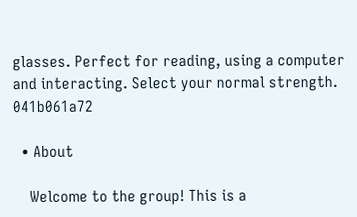glasses. Perfect for reading, using a computer and interacting. Select your normal strength. 041b061a72

  • About

    Welcome to the group! This is a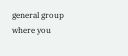general group where you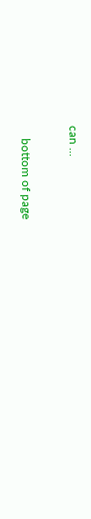can ...

    bottom of page